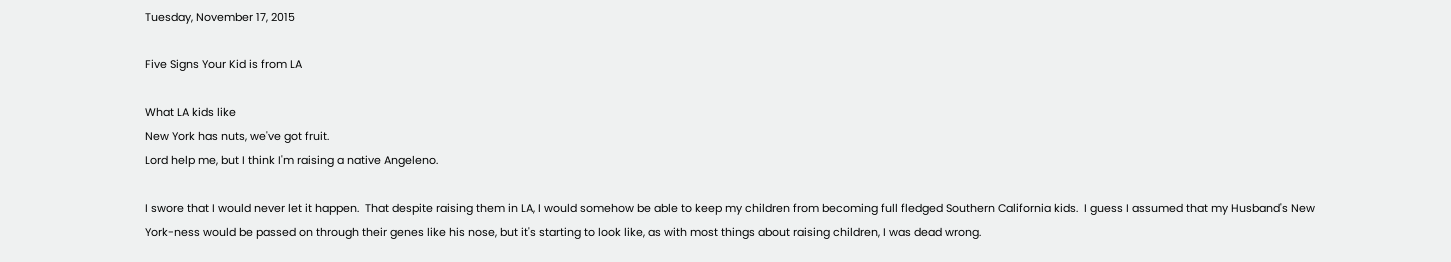Tuesday, November 17, 2015

Five Signs Your Kid is from LA

What LA kids like
New York has nuts, we've got fruit.
Lord help me, but I think I'm raising a native Angeleno.

I swore that I would never let it happen.  That despite raising them in LA, I would somehow be able to keep my children from becoming full fledged Southern California kids.  I guess I assumed that my Husband's New York-ness would be passed on through their genes like his nose, but it's starting to look like, as with most things about raising children, I was dead wrong.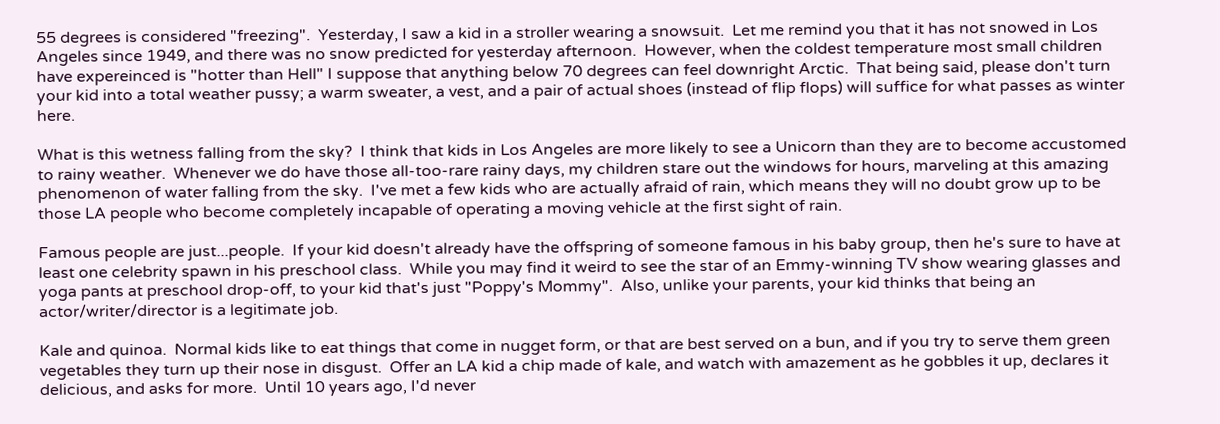55 degrees is considered "freezing".  Yesterday, I saw a kid in a stroller wearing a snowsuit.  Let me remind you that it has not snowed in Los Angeles since 1949, and there was no snow predicted for yesterday afternoon.  However, when the coldest temperature most small children have expereinced is "hotter than Hell" I suppose that anything below 70 degrees can feel downright Arctic.  That being said, please don't turn your kid into a total weather pussy; a warm sweater, a vest, and a pair of actual shoes (instead of flip flops) will suffice for what passes as winter here.

What is this wetness falling from the sky?  I think that kids in Los Angeles are more likely to see a Unicorn than they are to become accustomed to rainy weather.  Whenever we do have those all-too-rare rainy days, my children stare out the windows for hours, marveling at this amazing phenomenon of water falling from the sky.  I've met a few kids who are actually afraid of rain, which means they will no doubt grow up to be those LA people who become completely incapable of operating a moving vehicle at the first sight of rain.

Famous people are just...people.  If your kid doesn't already have the offspring of someone famous in his baby group, then he's sure to have at least one celebrity spawn in his preschool class.  While you may find it weird to see the star of an Emmy-winning TV show wearing glasses and yoga pants at preschool drop-off, to your kid that's just "Poppy's Mommy".  Also, unlike your parents, your kid thinks that being an actor/writer/director is a legitimate job.

Kale and quinoa.  Normal kids like to eat things that come in nugget form, or that are best served on a bun, and if you try to serve them green vegetables they turn up their nose in disgust.  Offer an LA kid a chip made of kale, and watch with amazement as he gobbles it up, declares it delicious, and asks for more.  Until 10 years ago, I'd never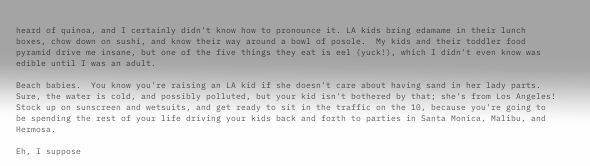heard of quinoa, and I certainly didn't know how to pronounce it. LA kids bring edamame in their lunch boxes, chow down on sushi, and know their way around a bowl of posole.  My kids and their toddler food pyramid drive me insane, but one of the five things they eat is eel (yuck!), which I didn't even know was edible until I was an adult.

Beach babies.  You know you're raising an LA kid if she doesn't care about having sand in her lady parts.  Sure, the water is cold, and possibly polluted, but your kid isn't bothered by that; she's from Los Angeles!  Stock up on sunscreen and wetsuits, and get ready to sit in the traffic on the 10, because you're going to be spending the rest of your life driving your kids back and forth to parties in Santa Monica, Malibu, and Hermosa.

Eh, I suppose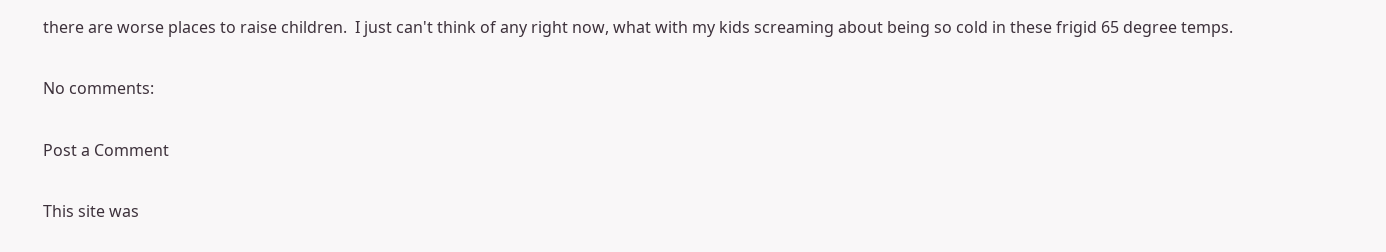there are worse places to raise children.  I just can't think of any right now, what with my kids screaming about being so cold in these frigid 65 degree temps.

No comments:

Post a Comment

This site was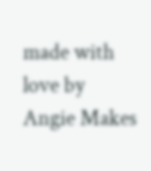made with love by Angie Makes